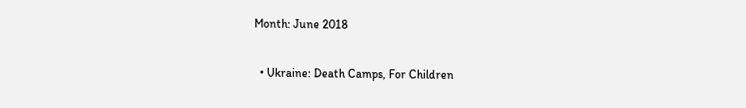Month: June 2018

  • Ukraine: Death Camps, For Children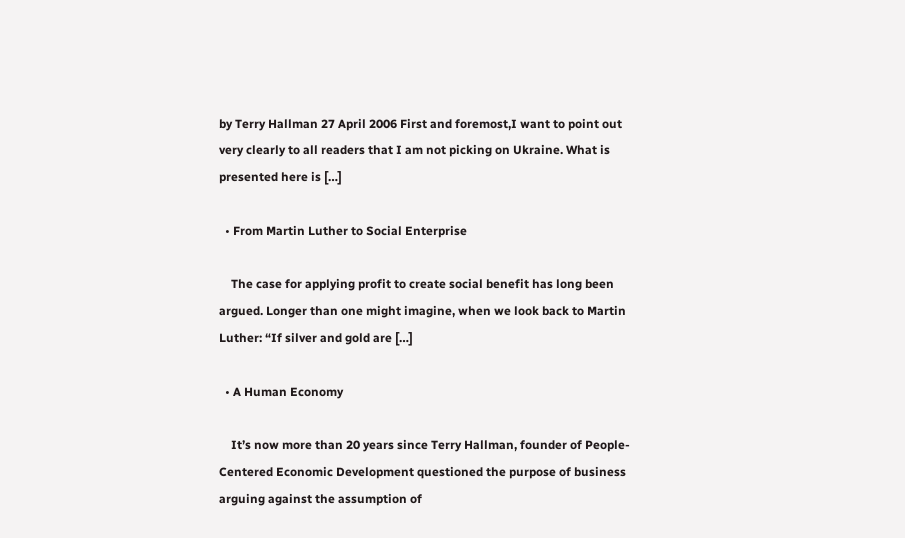by Terry Hallman 27 April 2006 First and foremost,I want to point out very clearly to all readers that I am not picking on Ukraine. What is presented here is […]

  • From Martin Luther to Social Enterprise

    The case for applying profit to create social benefit has long been argued. Longer than one might imagine, when we look back to Martin Luther: “If silver and gold are […]

  • A Human Economy

    It’s now more than 20 years since Terry Hallman, founder of People-Centered Economic Development questioned the purpose of business arguing against the assumption of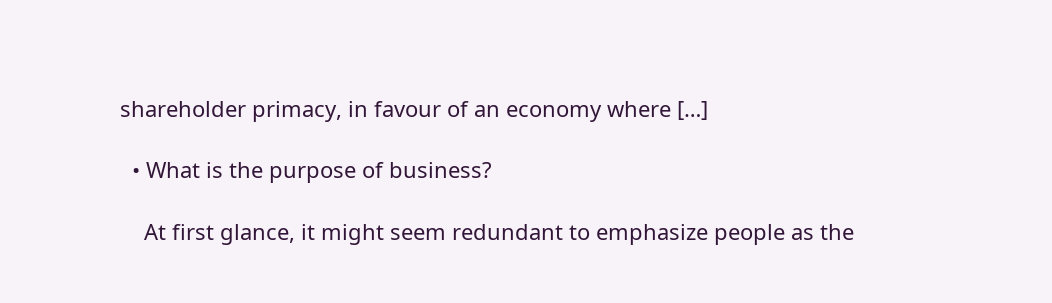shareholder primacy, in favour of an economy where […]

  • What is the purpose of business?

    At first glance, it might seem redundant to emphasize people as the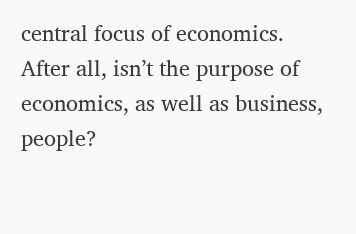central focus of economics. After all, isn’t the purpose of economics, as well as business, people?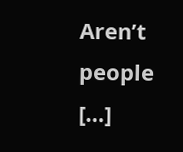Aren’t people […]